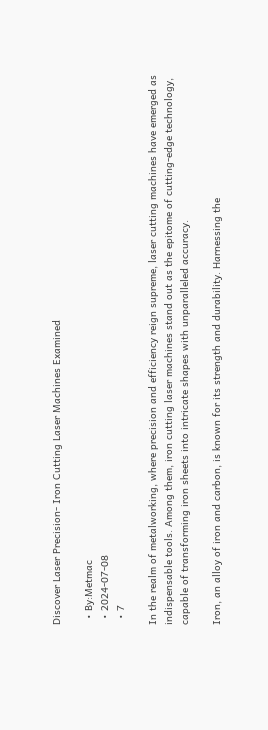Discover Laser Precision- Iron Cutting Laser Machines Examined

  • By:Metmac
  • 2024-07-08
  • 7

In the realm of metalworking, where precision and efficiency reign supreme, laser cutting machines have emerged as indispensable tools. Among them, iron cutting laser machines stand out as the epitome of cutting-edge technology, capable of transforming iron sheets into intricate shapes with unparalleled accuracy.

Iron, an alloy of iron and carbon, is known for its strength and durability. Harnessing the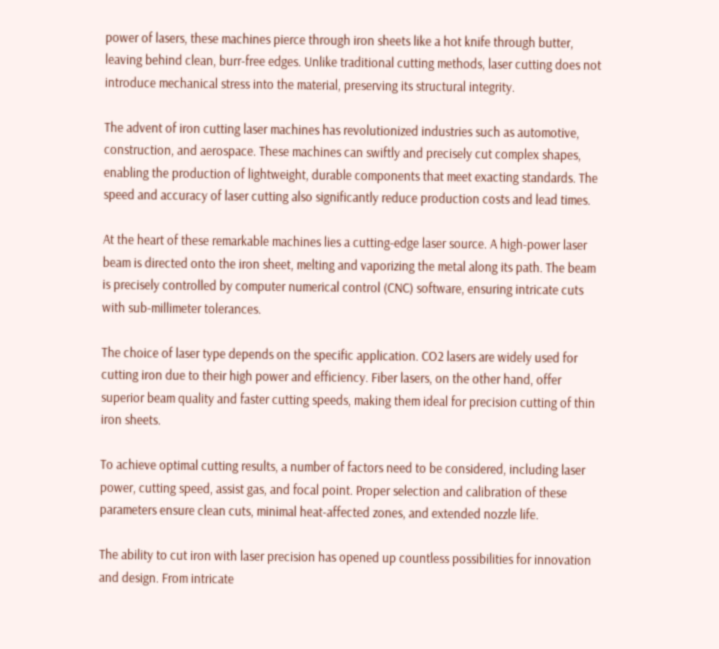power of lasers, these machines pierce through iron sheets like a hot knife through butter, leaving behind clean, burr-free edges. Unlike traditional cutting methods, laser cutting does not introduce mechanical stress into the material, preserving its structural integrity.

The advent of iron cutting laser machines has revolutionized industries such as automotive, construction, and aerospace. These machines can swiftly and precisely cut complex shapes, enabling the production of lightweight, durable components that meet exacting standards. The speed and accuracy of laser cutting also significantly reduce production costs and lead times.

At the heart of these remarkable machines lies a cutting-edge laser source. A high-power laser beam is directed onto the iron sheet, melting and vaporizing the metal along its path. The beam is precisely controlled by computer numerical control (CNC) software, ensuring intricate cuts with sub-millimeter tolerances.

The choice of laser type depends on the specific application. CO2 lasers are widely used for cutting iron due to their high power and efficiency. Fiber lasers, on the other hand, offer superior beam quality and faster cutting speeds, making them ideal for precision cutting of thin iron sheets.

To achieve optimal cutting results, a number of factors need to be considered, including laser power, cutting speed, assist gas, and focal point. Proper selection and calibration of these parameters ensure clean cuts, minimal heat-affected zones, and extended nozzle life.

The ability to cut iron with laser precision has opened up countless possibilities for innovation and design. From intricate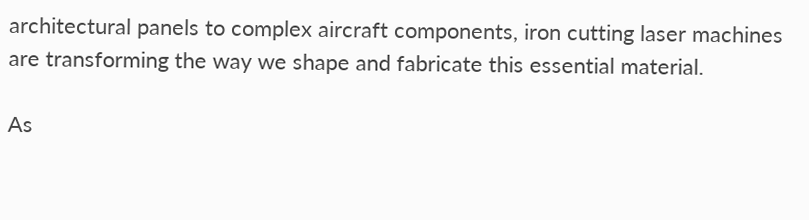architectural panels to complex aircraft components, iron cutting laser machines are transforming the way we shape and fabricate this essential material.

As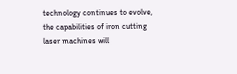technology continues to evolve, the capabilities of iron cutting laser machines will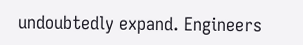undoubtedly expand. Engineers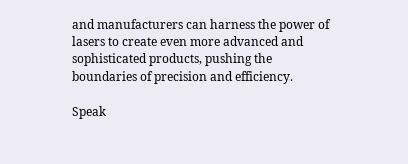and manufacturers can harness the power of lasers to create even more advanced and sophisticated products, pushing the boundaries of precision and efficiency.

Speak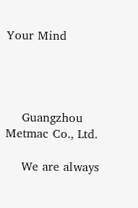Your Mind




    Guangzhou Metmac Co., Ltd.

    We are always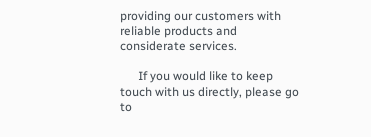providing our customers with reliable products and considerate services.

      If you would like to keep touch with us directly, please go to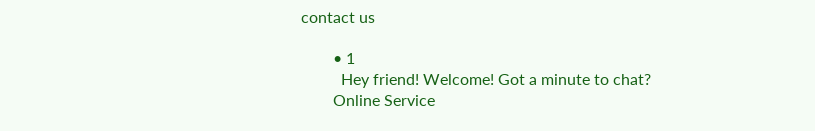contact us

        • 1
          Hey friend! Welcome! Got a minute to chat?
        Online Service